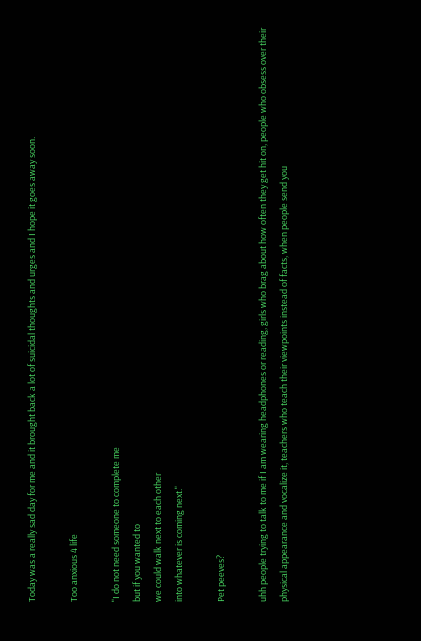Today was a really sad day for me and it brought back a lot of suicidal thoughts and urges and I hope it goes away soon.

Too anxious 4 life

"I do not need someone to complete me
but if you wanted to
we could walk next to each other
into whatever is coming next."

Pet peeves?

uhh people trying to talk to me if I am wearing headphones or reading, girls who brag about how often they get hit on, people who obsess over their physical appearance and vocalize it, teachers who teach their viewpoints instead of facts, when people send you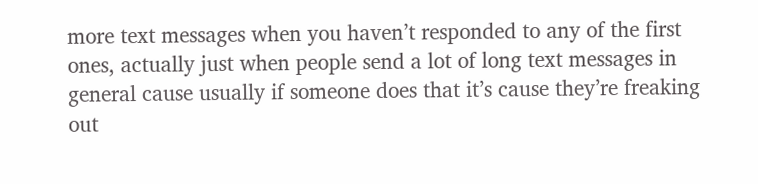more text messages when you haven’t responded to any of the first ones, actually just when people send a lot of long text messages in general cause usually if someone does that it’s cause they’re freaking out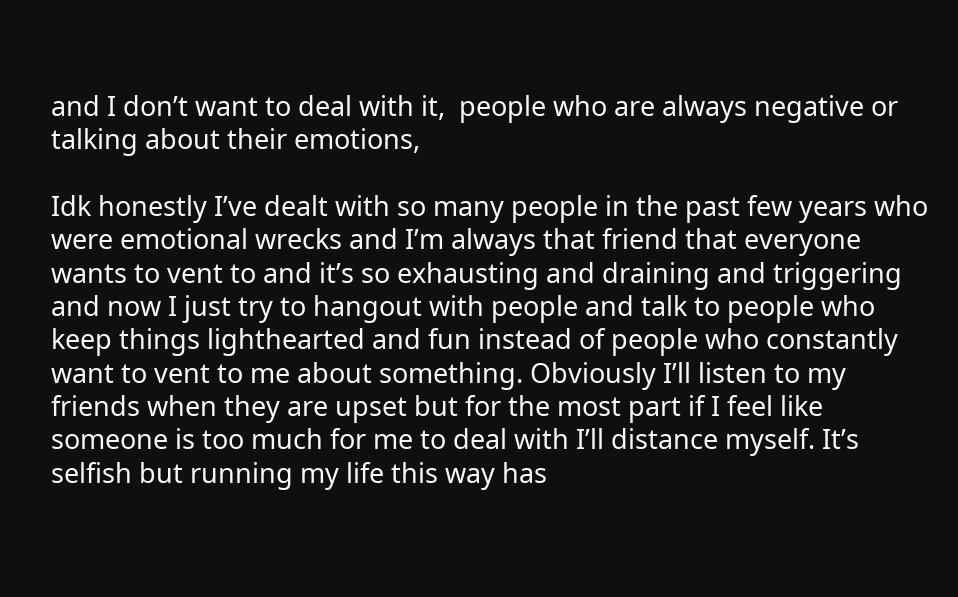and I don’t want to deal with it,  people who are always negative or talking about their emotions,

Idk honestly I’ve dealt with so many people in the past few years who were emotional wrecks and I’m always that friend that everyone wants to vent to and it’s so exhausting and draining and triggering and now I just try to hangout with people and talk to people who keep things lighthearted and fun instead of people who constantly want to vent to me about something. Obviously I’ll listen to my friends when they are upset but for the most part if I feel like someone is too much for me to deal with I’ll distance myself. It’s selfish but running my life this way has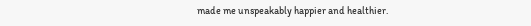made me unspeakably happier and healthier.